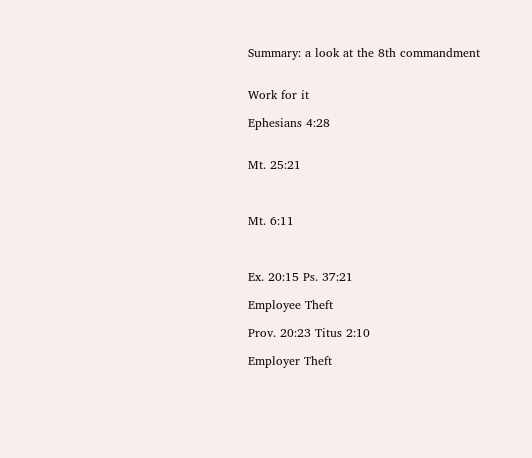Summary: a look at the 8th commandment


Work for it

Ephesians 4:28


Mt. 25:21



Mt. 6:11



Ex. 20:15 Ps. 37:21

Employee Theft

Prov. 20:23 Titus 2:10

Employer Theft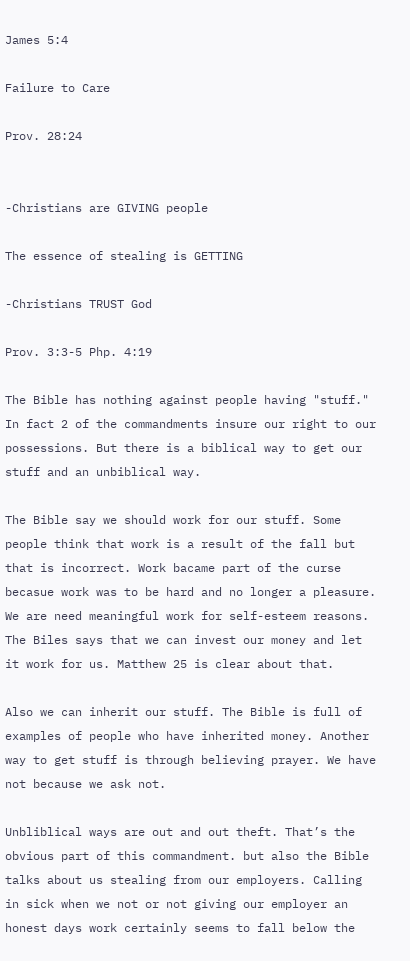James 5:4

Failure to Care

Prov. 28:24


-Christians are GIVING people

The essence of stealing is GETTING

-Christians TRUST God

Prov. 3:3-5 Php. 4:19

The Bible has nothing against people having "stuff." In fact 2 of the commandments insure our right to our possessions. But there is a biblical way to get our stuff and an unbiblical way.

The Bible say we should work for our stuff. Some people think that work is a result of the fall but that is incorrect. Work bacame part of the curse becasue work was to be hard and no longer a pleasure. We are need meaningful work for self-esteem reasons. The Biles says that we can invest our money and let it work for us. Matthew 25 is clear about that.

Also we can inherit our stuff. The Bible is full of examples of people who have inherited money. Another way to get stuff is through believing prayer. We have not because we ask not.

Unbliblical ways are out and out theft. That’s the obvious part of this commandment. but also the Bible talks about us stealing from our employers. Calling in sick when we not or not giving our employer an honest days work certainly seems to fall below the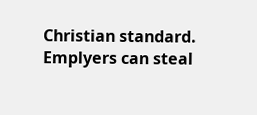Christian standard. Emplyers can steal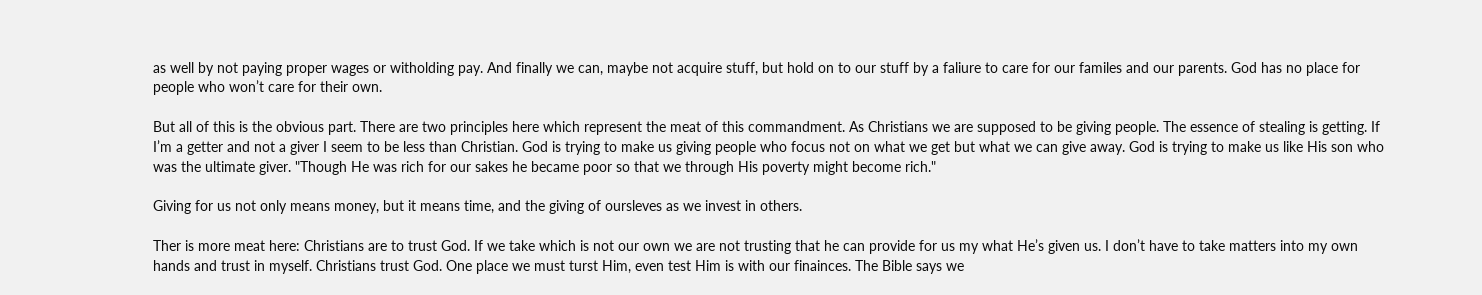as well by not paying proper wages or witholding pay. And finally we can, maybe not acquire stuff, but hold on to our stuff by a faliure to care for our familes and our parents. God has no place for people who won’t care for their own.

But all of this is the obvious part. There are two principles here which represent the meat of this commandment. As Christians we are supposed to be giving people. The essence of stealing is getting. If I’m a getter and not a giver I seem to be less than Christian. God is trying to make us giving people who focus not on what we get but what we can give away. God is trying to make us like His son who was the ultimate giver. "Though He was rich for our sakes he became poor so that we through His poverty might become rich."

Giving for us not only means money, but it means time, and the giving of oursleves as we invest in others.

Ther is more meat here: Christians are to trust God. If we take which is not our own we are not trusting that he can provide for us my what He’s given us. I don’t have to take matters into my own hands and trust in myself. Christians trust God. One place we must turst Him, even test Him is with our finainces. The Bible says we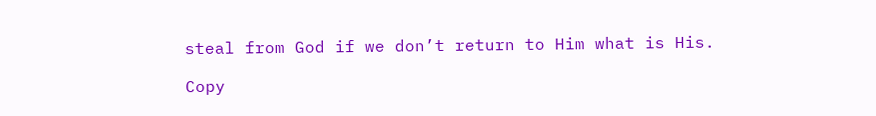steal from God if we don’t return to Him what is His.

Copy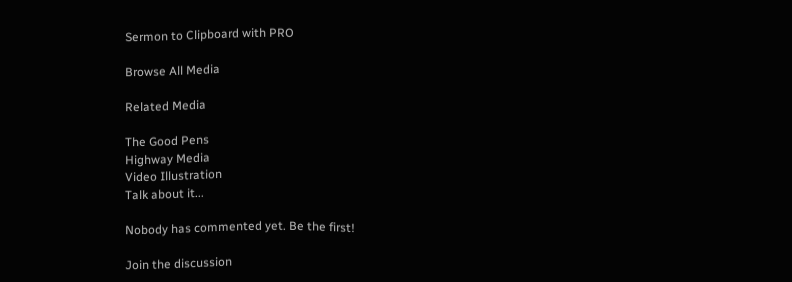Sermon to Clipboard with PRO

Browse All Media

Related Media

The Good Pens
Highway Media
Video Illustration
Talk about it...

Nobody has commented yet. Be the first!

Join the discussion